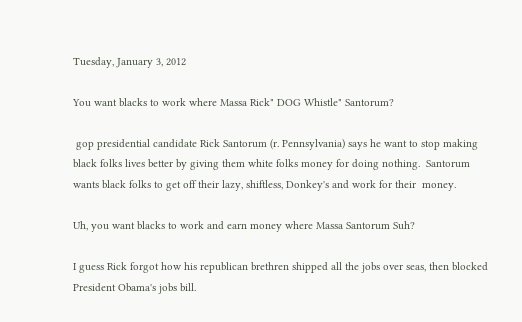Tuesday, January 3, 2012

You want blacks to work where Massa Rick" DOG Whistle" Santorum?

 gop presidential candidate Rick Santorum (r. Pennsylvania) says he want to stop making black folks lives better by giving them white folks money for doing nothing.  Santorum wants black folks to get off their lazy, shiftless, Donkey's and work for their  money.

Uh, you want blacks to work and earn money where Massa Santorum Suh?

I guess Rick forgot how his republican brethren shipped all the jobs over seas, then blocked President Obama's jobs bill.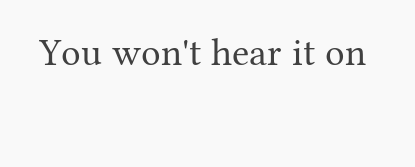You won't hear it on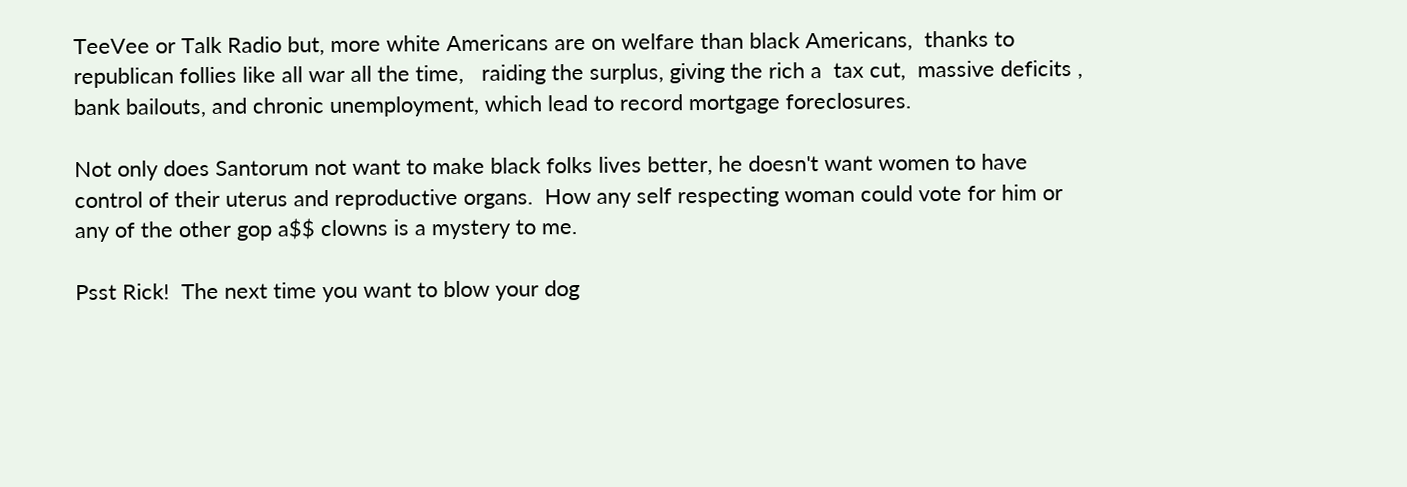TeeVee or Talk Radio but, more white Americans are on welfare than black Americans,  thanks to republican follies like all war all the time,   raiding the surplus, giving the rich a  tax cut,  massive deficits , bank bailouts, and chronic unemployment, which lead to record mortgage foreclosures.

Not only does Santorum not want to make black folks lives better, he doesn't want women to have control of their uterus and reproductive organs.  How any self respecting woman could vote for him or any of the other gop a$$ clowns is a mystery to me.

Psst Rick!  The next time you want to blow your dog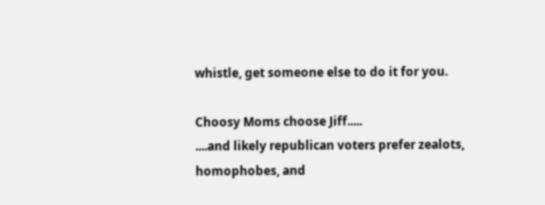whistle, get someone else to do it for you.

Choosy Moms choose Jiff.....
....and likely republican voters prefer zealots, homophobes, and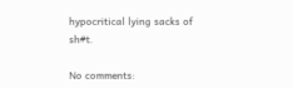hypocritical lying sacks of sh#t.

No comments: